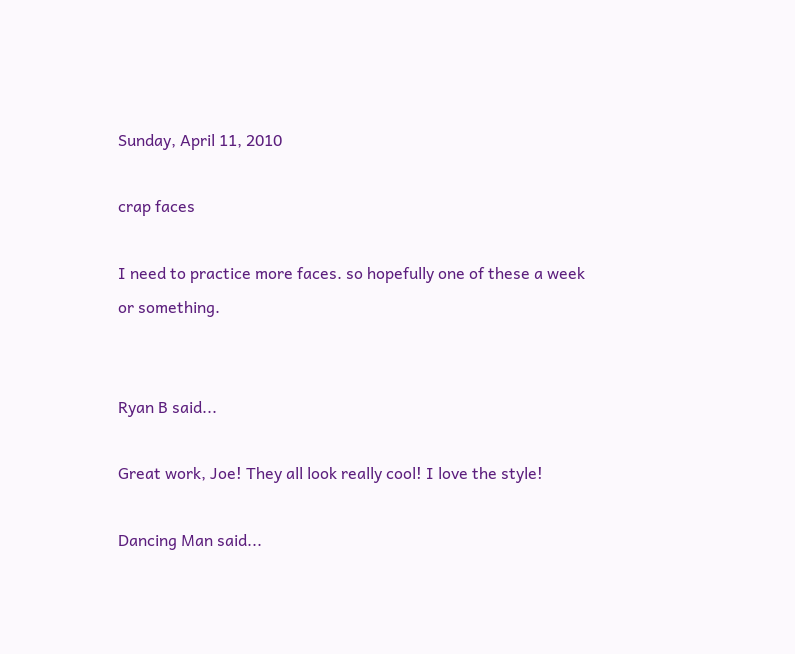Sunday, April 11, 2010

crap faces

I need to practice more faces. so hopefully one of these a week or something.


Ryan B said...

Great work, Joe! They all look really cool! I love the style!

Dancing Man said...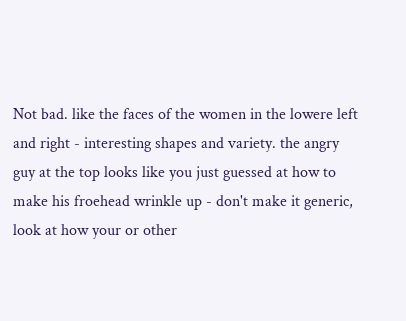Not bad. like the faces of the women in the lowere left and right - interesting shapes and variety. the angry guy at the top looks like you just guessed at how to make his froehead wrinkle up - don't make it generic, look at how your or other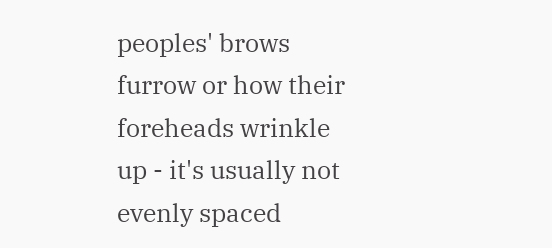peoples' brows furrow or how their foreheads wrinkle up - it's usually not evenly spaced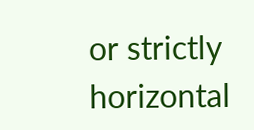or strictly horizontal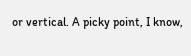or vertical. A picky point, I know,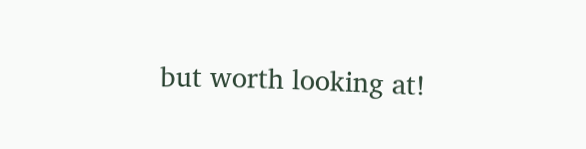but worth looking at!